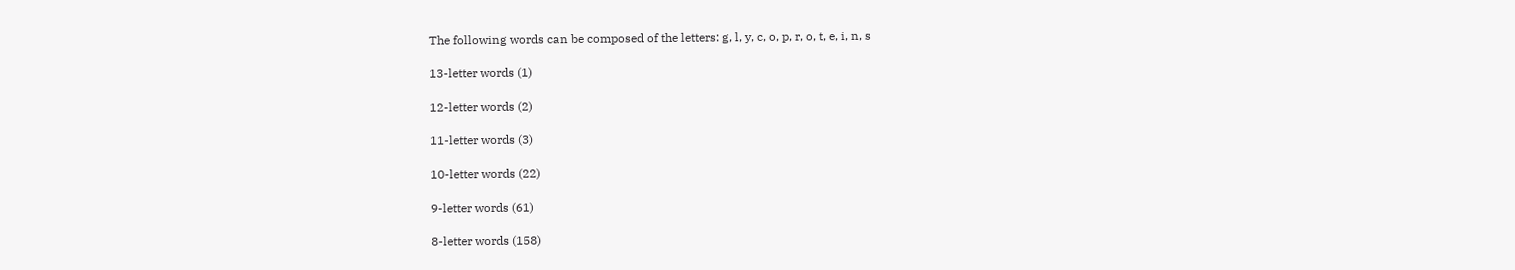The following words can be composed of the letters: g, l, y, c, o, p, r, o, t, e, i, n, s

13-letter words (1)

12-letter words (2)

11-letter words (3)

10-letter words (22)

9-letter words (61)

8-letter words (158)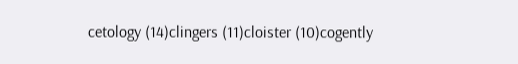cetology (14)clingers (11)cloister (10)cogently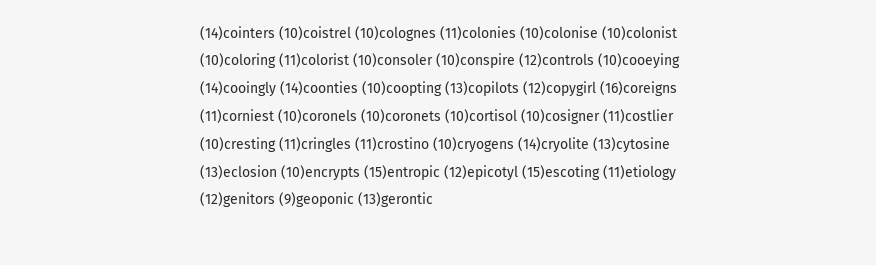(14)cointers (10)coistrel (10)colognes (11)colonies (10)colonise (10)colonist (10)coloring (11)colorist (10)consoler (10)conspire (12)controls (10)cooeying (14)cooingly (14)coonties (10)coopting (13)copilots (12)copygirl (16)coreigns (11)corniest (10)coronels (10)coronets (10)cortisol (10)cosigner (11)costlier (10)cresting (11)cringles (11)crostino (10)cryogens (14)cryolite (13)cytosine (13)eclosion (10)encrypts (15)entropic (12)epicotyl (15)escoting (11)etiology (12)genitors (9)geoponic (13)gerontic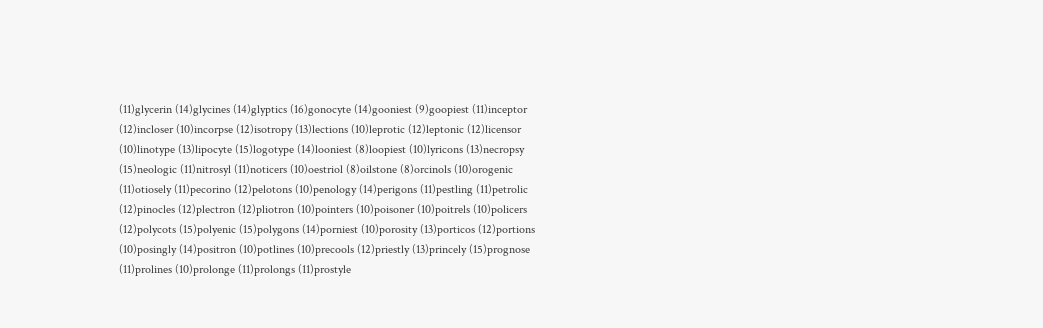(11)glycerin (14)glycines (14)glyptics (16)gonocyte (14)gooniest (9)goopiest (11)inceptor (12)incloser (10)incorpse (12)isotropy (13)lections (10)leprotic (12)leptonic (12)licensor (10)linotype (13)lipocyte (15)logotype (14)looniest (8)loopiest (10)lyricons (13)necropsy (15)neologic (11)nitrosyl (11)noticers (10)oestriol (8)oilstone (8)orcinols (10)orogenic (11)otiosely (11)pecorino (12)pelotons (10)penology (14)perigons (11)pestling (11)petrolic (12)pinocles (12)plectron (12)pliotron (10)pointers (10)poisoner (10)poitrels (10)policers (12)polycots (15)polyenic (15)polygons (14)porniest (10)porosity (13)porticos (12)portions (10)posingly (14)positron (10)potlines (10)precools (12)priestly (13)princely (15)prognose (11)prolines (10)prolonge (11)prolongs (11)prostyle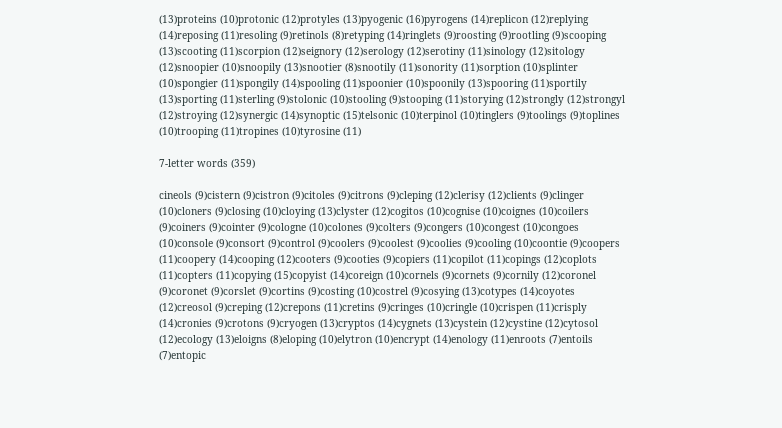(13)proteins (10)protonic (12)protyles (13)pyogenic (16)pyrogens (14)replicon (12)replying (14)reposing (11)resoling (9)retinols (8)retyping (14)ringlets (9)roosting (9)rootling (9)scooping (13)scooting (11)scorpion (12)seignory (12)serology (12)serotiny (11)sinology (12)sitology (12)snoopier (10)snoopily (13)snootier (8)snootily (11)sonority (11)sorption (10)splinter (10)spongier (11)spongily (14)spooling (11)spoonier (10)spoonily (13)spooring (11)sportily (13)sporting (11)sterling (9)stolonic (10)stooling (9)stooping (11)storying (12)strongly (12)strongyl (12)stroying (12)synergic (14)synoptic (15)telsonic (10)terpinol (10)tinglers (9)toolings (9)toplines (10)trooping (11)tropines (10)tyrosine (11)

7-letter words (359)

cineols (9)cistern (9)cistron (9)citoles (9)citrons (9)cleping (12)clerisy (12)clients (9)clinger (10)cloners (9)closing (10)cloying (13)clyster (12)cogitos (10)cognise (10)coignes (10)coilers (9)coiners (9)cointer (9)cologne (10)colones (9)colters (9)congers (10)congest (10)congoes (10)console (9)consort (9)control (9)coolers (9)coolest (9)coolies (9)cooling (10)coontie (9)coopers (11)coopery (14)cooping (12)cooters (9)cooties (9)copiers (11)copilot (11)copings (12)coplots (11)copters (11)copying (15)copyist (14)coreign (10)cornels (9)cornets (9)cornily (12)coronel (9)coronet (9)corslet (9)cortins (9)costing (10)costrel (9)cosying (13)cotypes (14)coyotes (12)creosol (9)creping (12)crepons (11)cretins (9)cringes (10)cringle (10)crispen (11)crisply (14)cronies (9)crotons (9)cryogen (13)cryptos (14)cygnets (13)cystein (12)cystine (12)cytosol (12)ecology (13)eloigns (8)eloping (10)elytron (10)encrypt (14)enology (11)enroots (7)entoils (7)entopic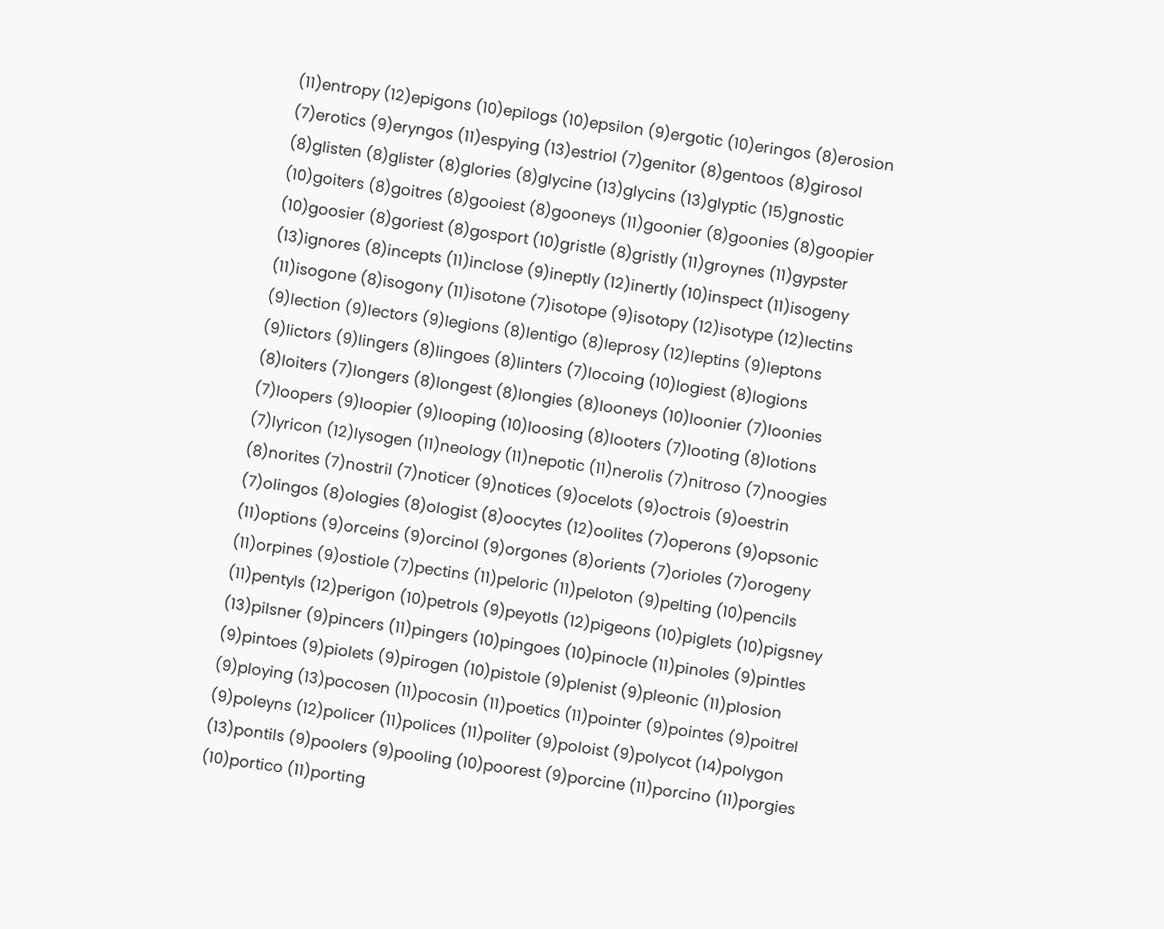(11)entropy (12)epigons (10)epilogs (10)epsilon (9)ergotic (10)eringos (8)erosion (7)erotics (9)eryngos (11)espying (13)estriol (7)genitor (8)gentoos (8)girosol (8)glisten (8)glister (8)glories (8)glycine (13)glycins (13)glyptic (15)gnostic (10)goiters (8)goitres (8)gooiest (8)gooneys (11)goonier (8)goonies (8)goopier (10)goosier (8)goriest (8)gosport (10)gristle (8)gristly (11)groynes (11)gypster (13)ignores (8)incepts (11)inclose (9)ineptly (12)inertly (10)inspect (11)isogeny (11)isogone (8)isogony (11)isotone (7)isotope (9)isotopy (12)isotype (12)lectins (9)lection (9)lectors (9)legions (8)lentigo (8)leprosy (12)leptins (9)leptons (9)lictors (9)lingers (8)lingoes (8)linters (7)locoing (10)logiest (8)logions (8)loiters (7)longers (8)longest (8)longies (8)looneys (10)loonier (7)loonies (7)loopers (9)loopier (9)looping (10)loosing (8)looters (7)looting (8)lotions (7)lyricon (12)lysogen (11)neology (11)nepotic (11)nerolis (7)nitroso (7)noogies (8)norites (7)nostril (7)noticer (9)notices (9)ocelots (9)octrois (9)oestrin (7)olingos (8)ologies (8)ologist (8)oocytes (12)oolites (7)operons (9)opsonic (11)options (9)orceins (9)orcinol (9)orgones (8)orients (7)orioles (7)orogeny (11)orpines (9)ostiole (7)pectins (11)peloric (11)peloton (9)pelting (10)pencils (11)pentyls (12)perigon (10)petrols (9)peyotls (12)pigeons (10)piglets (10)pigsney (13)pilsner (9)pincers (11)pingers (10)pingoes (10)pinocle (11)pinoles (9)pintles (9)pintoes (9)piolets (9)pirogen (10)pistole (9)plenist (9)pleonic (11)plosion (9)ploying (13)pocosen (11)pocosin (11)poetics (11)pointer (9)pointes (9)poitrel (9)poleyns (12)policer (11)polices (11)politer (9)poloist (9)polycot (14)polygon (13)pontils (9)poolers (9)pooling (10)poorest (9)porcine (11)porcino (11)porgies (10)portico (11)porting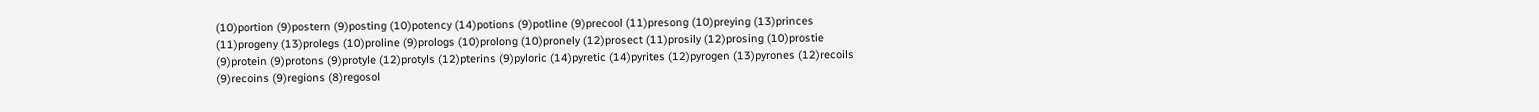(10)portion (9)postern (9)posting (10)potency (14)potions (9)potline (9)precool (11)presong (10)preying (13)princes (11)progeny (13)prolegs (10)proline (9)prologs (10)prolong (10)pronely (12)prosect (11)prosily (12)prosing (10)prostie (9)protein (9)protons (9)protyle (12)protyls (12)pterins (9)pyloric (14)pyretic (14)pyrites (12)pyrogen (13)pyrones (12)recoils (9)recoins (9)regions (8)regosol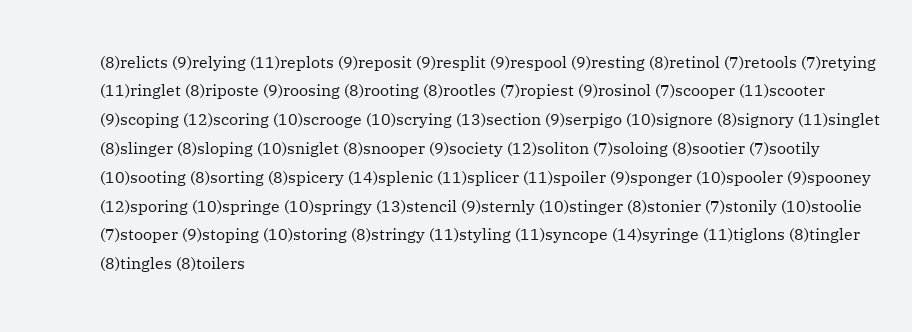(8)relicts (9)relying (11)replots (9)reposit (9)resplit (9)respool (9)resting (8)retinol (7)retools (7)retying (11)ringlet (8)riposte (9)roosing (8)rooting (8)rootles (7)ropiest (9)rosinol (7)scooper (11)scooter (9)scoping (12)scoring (10)scrooge (10)scrying (13)section (9)serpigo (10)signore (8)signory (11)singlet (8)slinger (8)sloping (10)sniglet (8)snooper (9)society (12)soliton (7)soloing (8)sootier (7)sootily (10)sooting (8)sorting (8)spicery (14)splenic (11)splicer (11)spoiler (9)sponger (10)spooler (9)spooney (12)sporing (10)springe (10)springy (13)stencil (9)sternly (10)stinger (8)stonier (7)stonily (10)stoolie (7)stooper (9)stoping (10)storing (8)stringy (11)styling (11)syncope (14)syringe (11)tiglons (8)tingler (8)tingles (8)toilers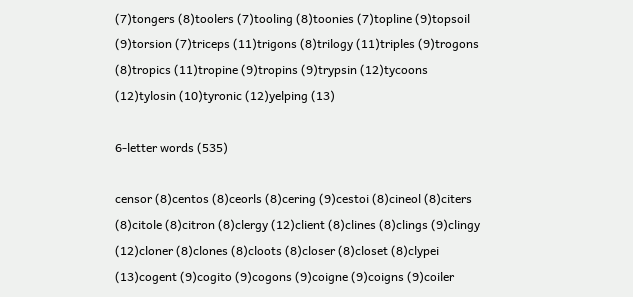(7)tongers (8)toolers (7)tooling (8)toonies (7)topline (9)topsoil (9)torsion (7)triceps (11)trigons (8)trilogy (11)triples (9)trogons (8)tropics (11)tropine (9)tropins (9)trypsin (12)tycoons (12)tylosin (10)tyronic (12)yelping (13)

6-letter words (535)

censor (8)centos (8)ceorls (8)cering (9)cestoi (8)cineol (8)citers (8)citole (8)citron (8)clergy (12)client (8)clines (8)clings (9)clingy (12)cloner (8)clones (8)cloots (8)closer (8)closet (8)clypei (13)cogent (9)cogito (9)cogons (9)coigne (9)coigns (9)coiler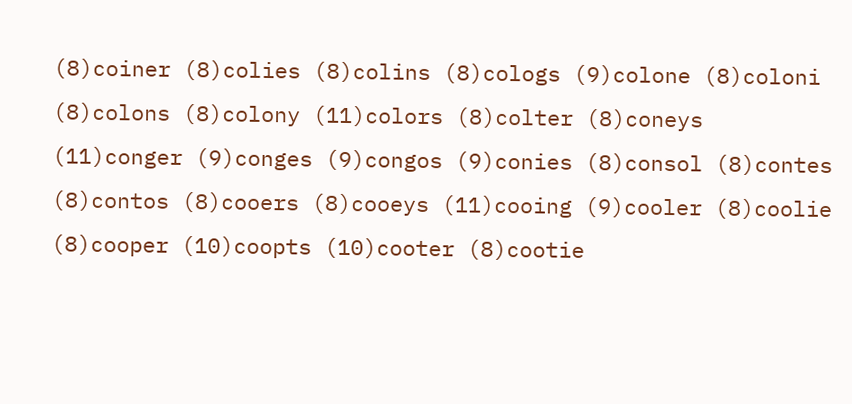(8)coiner (8)colies (8)colins (8)cologs (9)colone (8)coloni (8)colons (8)colony (11)colors (8)colter (8)coneys (11)conger (9)conges (9)congos (9)conies (8)consol (8)contes (8)contos (8)cooers (8)cooeys (11)cooing (9)cooler (8)coolie (8)cooper (10)coopts (10)cooter (8)cootie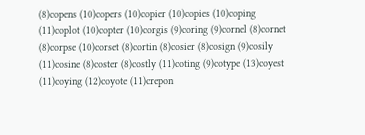(8)copens (10)copers (10)copier (10)copies (10)coping (11)coplot (10)copter (10)corgis (9)coring (9)cornel (8)cornet (8)corpse (10)corset (8)cortin (8)cosier (8)cosign (9)cosily (11)cosine (8)coster (8)costly (11)coting (9)cotype (13)coyest (11)coying (12)coyote (11)crepon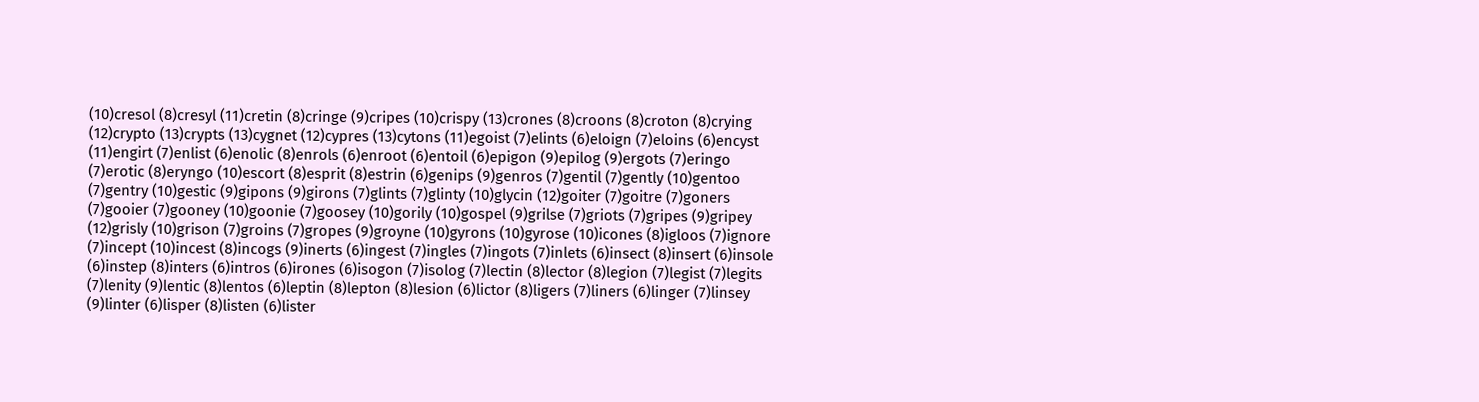(10)cresol (8)cresyl (11)cretin (8)cringe (9)cripes (10)crispy (13)crones (8)croons (8)croton (8)crying (12)crypto (13)crypts (13)cygnet (12)cypres (13)cytons (11)egoist (7)elints (6)eloign (7)eloins (6)encyst (11)engirt (7)enlist (6)enolic (8)enrols (6)enroot (6)entoil (6)epigon (9)epilog (9)ergots (7)eringo (7)erotic (8)eryngo (10)escort (8)esprit (8)estrin (6)genips (9)genros (7)gentil (7)gently (10)gentoo (7)gentry (10)gestic (9)gipons (9)girons (7)glints (7)glinty (10)glycin (12)goiter (7)goitre (7)goners (7)gooier (7)gooney (10)goonie (7)goosey (10)gorily (10)gospel (9)grilse (7)griots (7)gripes (9)gripey (12)grisly (10)grison (7)groins (7)gropes (9)groyne (10)gyrons (10)gyrose (10)icones (8)igloos (7)ignore (7)incept (10)incest (8)incogs (9)inerts (6)ingest (7)ingles (7)ingots (7)inlets (6)insect (8)insert (6)insole (6)instep (8)inters (6)intros (6)irones (6)isogon (7)isolog (7)lectin (8)lector (8)legion (7)legist (7)legits (7)lenity (9)lentic (8)lentos (6)leptin (8)lepton (8)lesion (6)lictor (8)ligers (7)liners (6)linger (7)linsey (9)linter (6)lisper (8)listen (6)lister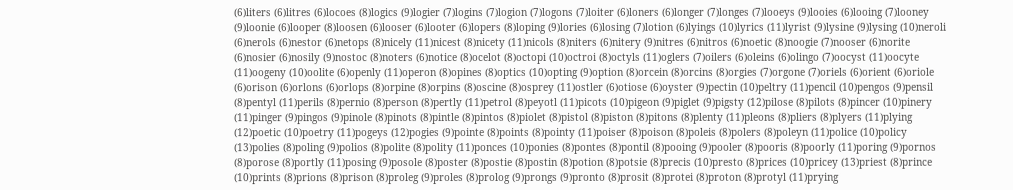(6)liters (6)litres (6)locoes (8)logics (9)logier (7)logins (7)logion (7)logons (7)loiter (6)loners (6)longer (7)longes (7)looeys (9)looies (6)looing (7)looney (9)loonie (6)looper (8)loosen (6)looser (6)looter (6)lopers (8)loping (9)lories (6)losing (7)lotion (6)lyings (10)lyrics (11)lyrist (9)lysine (9)lysing (10)neroli (6)nerols (6)nestor (6)netops (8)nicely (11)nicest (8)nicety (11)nicols (8)niters (6)nitery (9)nitres (6)nitros (6)noetic (8)noogie (7)nooser (6)norite (6)nosier (6)nosily (9)nostoc (8)noters (6)notice (8)ocelot (8)octopi (10)octroi (8)octyls (11)oglers (7)oilers (6)oleins (6)olingo (7)oocyst (11)oocyte (11)oogeny (10)oolite (6)openly (11)operon (8)opines (8)optics (10)opting (9)option (8)orcein (8)orcins (8)orgies (7)orgone (7)oriels (6)orient (6)oriole (6)orison (6)orlons (6)orlops (8)orpine (8)orpins (8)oscine (8)osprey (11)ostler (6)otiose (6)oyster (9)pectin (10)peltry (11)pencil (10)pengos (9)pensil (8)pentyl (11)perils (8)pernio (8)person (8)pertly (11)petrol (8)peyotl (11)picots (10)pigeon (9)piglet (9)pigsty (12)pilose (8)pilots (8)pincer (10)pinery (11)pinger (9)pingos (9)pinole (8)pinots (8)pintle (8)pintos (8)piolet (8)pistol (8)piston (8)pitons (8)plenty (11)pleons (8)pliers (8)plyers (11)plying (12)poetic (10)poetry (11)pogeys (12)pogies (9)pointe (8)points (8)pointy (11)poiser (8)poison (8)poleis (8)polers (8)poleyn (11)police (10)policy (13)polies (8)poling (9)polios (8)polite (8)polity (11)ponces (10)ponies (8)pontes (8)pontil (8)pooing (9)pooler (8)pooris (8)poorly (11)poring (9)pornos (8)porose (8)portly (11)posing (9)posole (8)poster (8)postie (8)postin (8)potion (8)potsie (8)precis (10)presto (8)prices (10)pricey (13)priest (8)prince (10)prints (8)prions (8)prison (8)proleg (9)proles (8)prolog (9)prongs (9)pronto (8)prosit (8)protei (8)proton (8)protyl (11)prying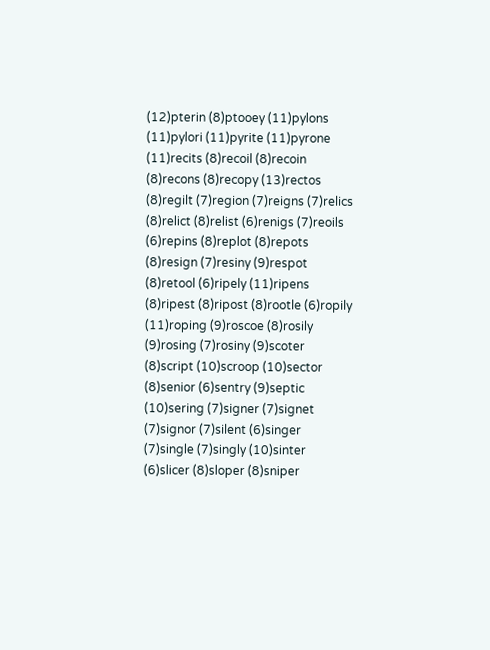(12)pterin (8)ptooey (11)pylons (11)pylori (11)pyrite (11)pyrone (11)recits (8)recoil (8)recoin (8)recons (8)recopy (13)rectos (8)regilt (7)region (7)reigns (7)relics (8)relict (8)relist (6)renigs (7)reoils (6)repins (8)replot (8)repots (8)resign (7)resiny (9)respot (8)retool (6)ripely (11)ripens (8)ripest (8)ripost (8)rootle (6)ropily (11)roping (9)roscoe (8)rosily (9)rosing (7)rosiny (9)scoter (8)script (10)scroop (10)sector (8)senior (6)sentry (9)septic (10)sering (7)signer (7)signet (7)signor (7)silent (6)singer (7)single (7)singly (10)sinter (6)slicer (8)sloper (8)sniper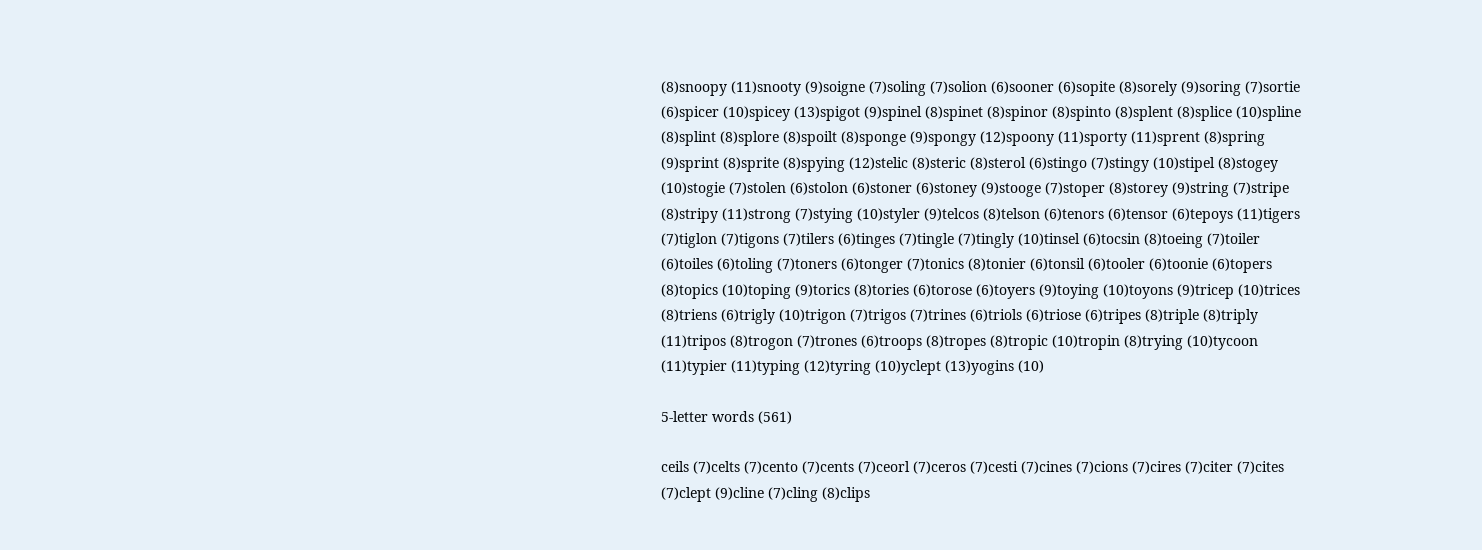(8)snoopy (11)snooty (9)soigne (7)soling (7)solion (6)sooner (6)sopite (8)sorely (9)soring (7)sortie (6)spicer (10)spicey (13)spigot (9)spinel (8)spinet (8)spinor (8)spinto (8)splent (8)splice (10)spline (8)splint (8)splore (8)spoilt (8)sponge (9)spongy (12)spoony (11)sporty (11)sprent (8)spring (9)sprint (8)sprite (8)spying (12)stelic (8)steric (8)sterol (6)stingo (7)stingy (10)stipel (8)stogey (10)stogie (7)stolen (6)stolon (6)stoner (6)stoney (9)stooge (7)stoper (8)storey (9)string (7)stripe (8)stripy (11)strong (7)stying (10)styler (9)telcos (8)telson (6)tenors (6)tensor (6)tepoys (11)tigers (7)tiglon (7)tigons (7)tilers (6)tinges (7)tingle (7)tingly (10)tinsel (6)tocsin (8)toeing (7)toiler (6)toiles (6)toling (7)toners (6)tonger (7)tonics (8)tonier (6)tonsil (6)tooler (6)toonie (6)topers (8)topics (10)toping (9)torics (8)tories (6)torose (6)toyers (9)toying (10)toyons (9)tricep (10)trices (8)triens (6)trigly (10)trigon (7)trigos (7)trines (6)triols (6)triose (6)tripes (8)triple (8)triply (11)tripos (8)trogon (7)trones (6)troops (8)tropes (8)tropic (10)tropin (8)trying (10)tycoon (11)typier (11)typing (12)tyring (10)yclept (13)yogins (10)

5-letter words (561)

ceils (7)celts (7)cento (7)cents (7)ceorl (7)ceros (7)cesti (7)cines (7)cions (7)cires (7)citer (7)cites (7)clept (9)cline (7)cling (8)clips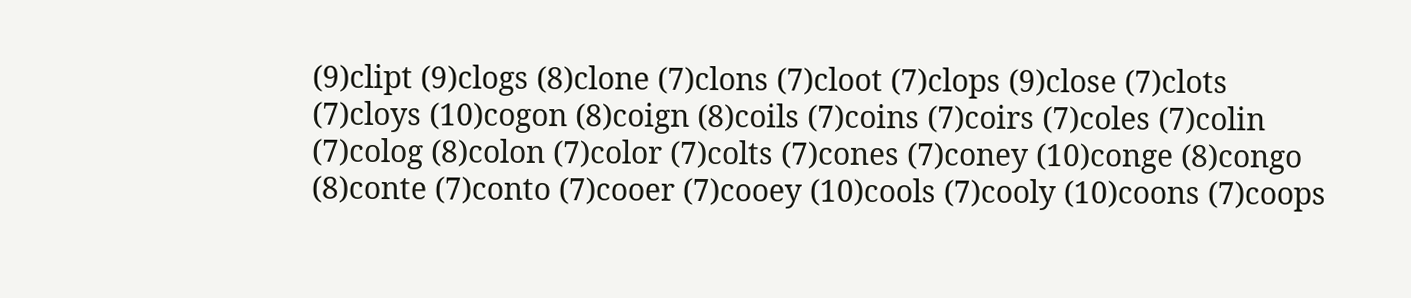(9)clipt (9)clogs (8)clone (7)clons (7)cloot (7)clops (9)close (7)clots (7)cloys (10)cogon (8)coign (8)coils (7)coins (7)coirs (7)coles (7)colin (7)colog (8)colon (7)color (7)colts (7)cones (7)coney (10)conge (8)congo (8)conte (7)conto (7)cooer (7)cooey (10)cools (7)cooly (10)coons (7)coops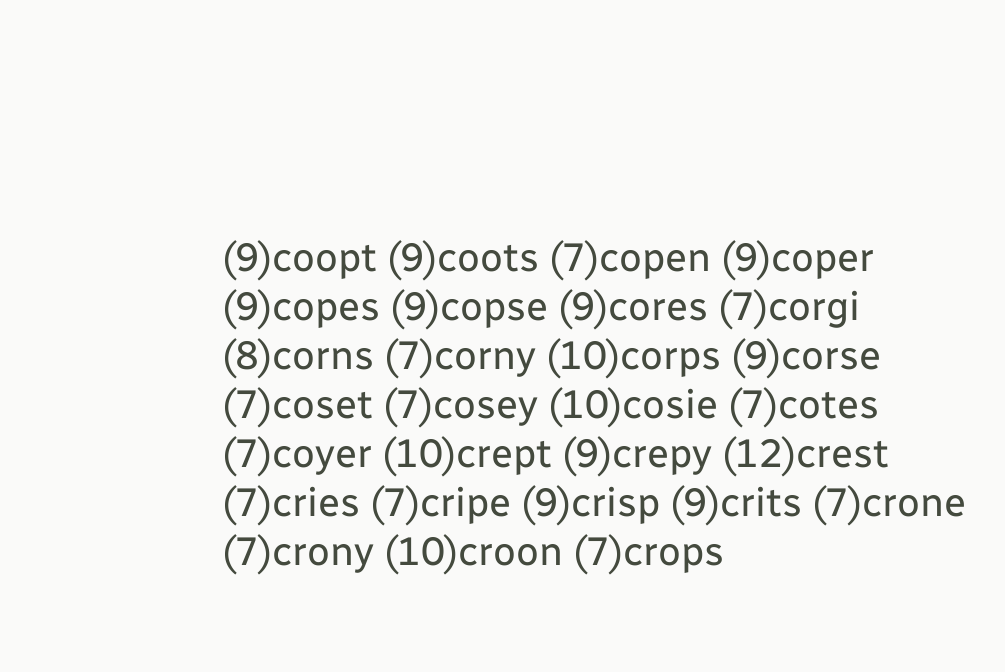(9)coopt (9)coots (7)copen (9)coper (9)copes (9)copse (9)cores (7)corgi (8)corns (7)corny (10)corps (9)corse (7)coset (7)cosey (10)cosie (7)cotes (7)coyer (10)crept (9)crepy (12)crest (7)cries (7)cripe (9)crisp (9)crits (7)crone (7)crony (10)croon (7)crops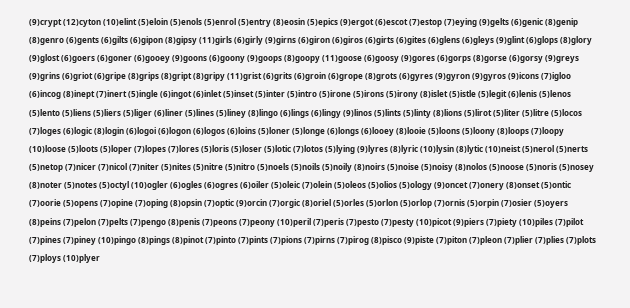(9)crypt (12)cyton (10)elint (5)eloin (5)enols (5)enrol (5)entry (8)eosin (5)epics (9)ergot (6)escot (7)estop (7)eying (9)gelts (6)genic (8)genip (8)genro (6)gents (6)gilts (6)gipon (8)gipsy (11)girls (6)girly (9)girns (6)giron (6)giros (6)girts (6)gites (6)glens (6)gleys (9)glint (6)glops (8)glory (9)glost (6)goers (6)goner (6)gooey (9)goons (6)goony (9)goops (8)goopy (11)goose (6)goosy (9)gores (6)gorps (8)gorse (6)gorsy (9)greys (9)grins (6)griot (6)gripe (8)grips (8)gript (8)gripy (11)grist (6)grits (6)groin (6)grope (8)grots (6)gyres (9)gyron (9)gyros (9)icons (7)igloo (6)incog (8)inept (7)inert (5)ingle (6)ingot (6)inlet (5)inset (5)inter (5)intro (5)irone (5)irons (5)irony (8)islet (5)istle (5)legit (6)lenis (5)lenos (5)lento (5)liens (5)liers (5)liger (6)liner (5)lines (5)liney (8)lingo (6)lings (6)lingy (9)linos (5)lints (5)linty (8)lions (5)lirot (5)liter (5)litre (5)locos (7)loges (6)logic (8)login (6)logoi (6)logon (6)logos (6)loins (5)loner (5)longe (6)longs (6)looey (8)looie (5)loons (5)loony (8)loops (7)loopy (10)loose (5)loots (5)loper (7)lopes (7)lores (5)loris (5)loser (5)lotic (7)lotos (5)lying (9)lyres (8)lyric (10)lysin (8)lytic (10)neist (5)nerol (5)nerts (5)netop (7)nicer (7)nicol (7)niter (5)nites (5)nitre (5)nitro (5)noels (5)noils (5)noily (8)noirs (5)noise (5)noisy (8)nolos (5)noose (5)noris (5)nosey (8)noter (5)notes (5)octyl (10)ogler (6)ogles (6)ogres (6)oiler (5)oleic (7)olein (5)oleos (5)olios (5)ology (9)oncet (7)onery (8)onset (5)ontic (7)oorie (5)opens (7)opine (7)oping (8)opsin (7)optic (9)orcin (7)orgic (8)oriel (5)orles (5)orlon (5)orlop (7)ornis (5)orpin (7)osier (5)oyers (8)peins (7)pelon (7)pelts (7)pengo (8)penis (7)peons (7)peony (10)peril (7)peris (7)pesto (7)pesty (10)picot (9)piers (7)piety (10)piles (7)pilot (7)pines (7)piney (10)pingo (8)pings (8)pinot (7)pinto (7)pints (7)pions (7)pirns (7)pirog (8)pisco (9)piste (7)piton (7)pleon (7)plier (7)plies (7)plots (7)ploys (10)plyer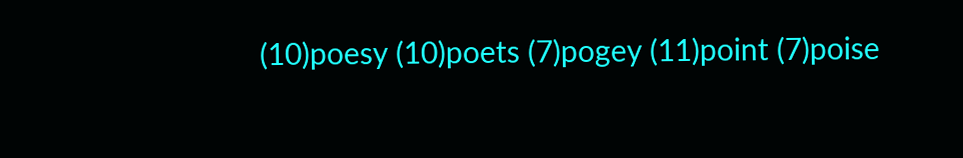(10)poesy (10)poets (7)pogey (11)point (7)poise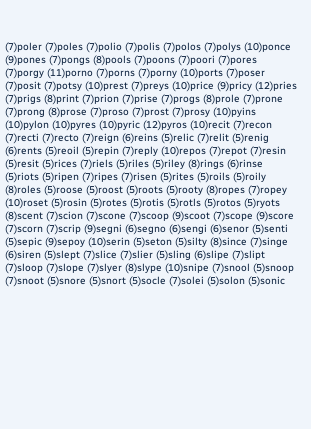(7)poler (7)poles (7)polio (7)polis (7)polos (7)polys (10)ponce (9)pones (7)pongs (8)pools (7)poons (7)poori (7)pores (7)porgy (11)porno (7)porns (7)porny (10)ports (7)poser (7)posit (7)potsy (10)prest (7)preys (10)price (9)pricy (12)pries (7)prigs (8)print (7)prion (7)prise (7)progs (8)prole (7)prone (7)prong (8)prose (7)proso (7)prost (7)prosy (10)pyins (10)pylon (10)pyres (10)pyric (12)pyros (10)recit (7)recon (7)recti (7)recto (7)reign (6)reins (5)relic (7)relit (5)renig (6)rents (5)reoil (5)repin (7)reply (10)repos (7)repot (7)resin (5)resit (5)rices (7)riels (5)riles (5)riley (8)rings (6)rinse (5)riots (5)ripen (7)ripes (7)risen (5)rites (5)roils (5)roily (8)roles (5)roose (5)roost (5)roots (5)rooty (8)ropes (7)ropey (10)roset (5)rosin (5)rotes (5)rotis (5)rotls (5)rotos (5)ryots (8)scent (7)scion (7)scone (7)scoop (9)scoot (7)scope (9)score (7)scorn (7)scrip (9)segni (6)segno (6)sengi (6)senor (5)senti (5)sepic (9)sepoy (10)serin (5)seton (5)silty (8)since (7)singe (6)siren (5)slept (7)slice (7)slier (5)sling (6)slipe (7)slipt (7)sloop (7)slope (7)slyer (8)slype (10)snipe (7)snool (5)snoop (7)snoot (5)snore (5)snort (5)socle (7)solei (5)solon (5)sonic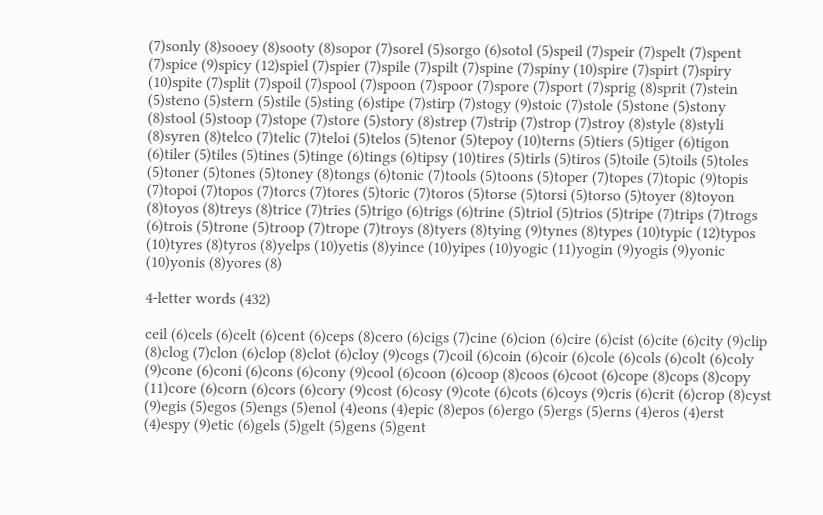(7)sonly (8)sooey (8)sooty (8)sopor (7)sorel (5)sorgo (6)sotol (5)speil (7)speir (7)spelt (7)spent (7)spice (9)spicy (12)spiel (7)spier (7)spile (7)spilt (7)spine (7)spiny (10)spire (7)spirt (7)spiry (10)spite (7)split (7)spoil (7)spool (7)spoon (7)spoor (7)spore (7)sport (7)sprig (8)sprit (7)stein (5)steno (5)stern (5)stile (5)sting (6)stipe (7)stirp (7)stogy (9)stoic (7)stole (5)stone (5)stony (8)stool (5)stoop (7)stope (7)store (5)story (8)strep (7)strip (7)strop (7)stroy (8)style (8)styli (8)syren (8)telco (7)telic (7)teloi (5)telos (5)tenor (5)tepoy (10)terns (5)tiers (5)tiger (6)tigon (6)tiler (5)tiles (5)tines (5)tinge (6)tings (6)tipsy (10)tires (5)tirls (5)tiros (5)toile (5)toils (5)toles (5)toner (5)tones (5)toney (8)tongs (6)tonic (7)tools (5)toons (5)toper (7)topes (7)topic (9)topis (7)topoi (7)topos (7)torcs (7)tores (5)toric (7)toros (5)torse (5)torsi (5)torso (5)toyer (8)toyon (8)toyos (8)treys (8)trice (7)tries (5)trigo (6)trigs (6)trine (5)triol (5)trios (5)tripe (7)trips (7)trogs (6)trois (5)trone (5)troop (7)trope (7)troys (8)tyers (8)tying (9)tynes (8)types (10)typic (12)typos (10)tyres (8)tyros (8)yelps (10)yetis (8)yince (10)yipes (10)yogic (11)yogin (9)yogis (9)yonic (10)yonis (8)yores (8)

4-letter words (432)

ceil (6)cels (6)celt (6)cent (6)ceps (8)cero (6)cigs (7)cine (6)cion (6)cire (6)cist (6)cite (6)city (9)clip (8)clog (7)clon (6)clop (8)clot (6)cloy (9)cogs (7)coil (6)coin (6)coir (6)cole (6)cols (6)colt (6)coly (9)cone (6)coni (6)cons (6)cony (9)cool (6)coon (6)coop (8)coos (6)coot (6)cope (8)cops (8)copy (11)core (6)corn (6)cors (6)cory (9)cost (6)cosy (9)cote (6)cots (6)coys (9)cris (6)crit (6)crop (8)cyst (9)egis (5)egos (5)engs (5)enol (4)eons (4)epic (8)epos (6)ergo (5)ergs (5)erns (4)eros (4)erst (4)espy (9)etic (6)gels (5)gelt (5)gens (5)gent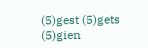(5)gest (5)gets (5)gien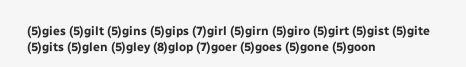(5)gies (5)gilt (5)gins (5)gips (7)girl (5)girn (5)giro (5)girt (5)gist (5)gite (5)gits (5)glen (5)gley (8)glop (7)goer (5)goes (5)gone (5)goon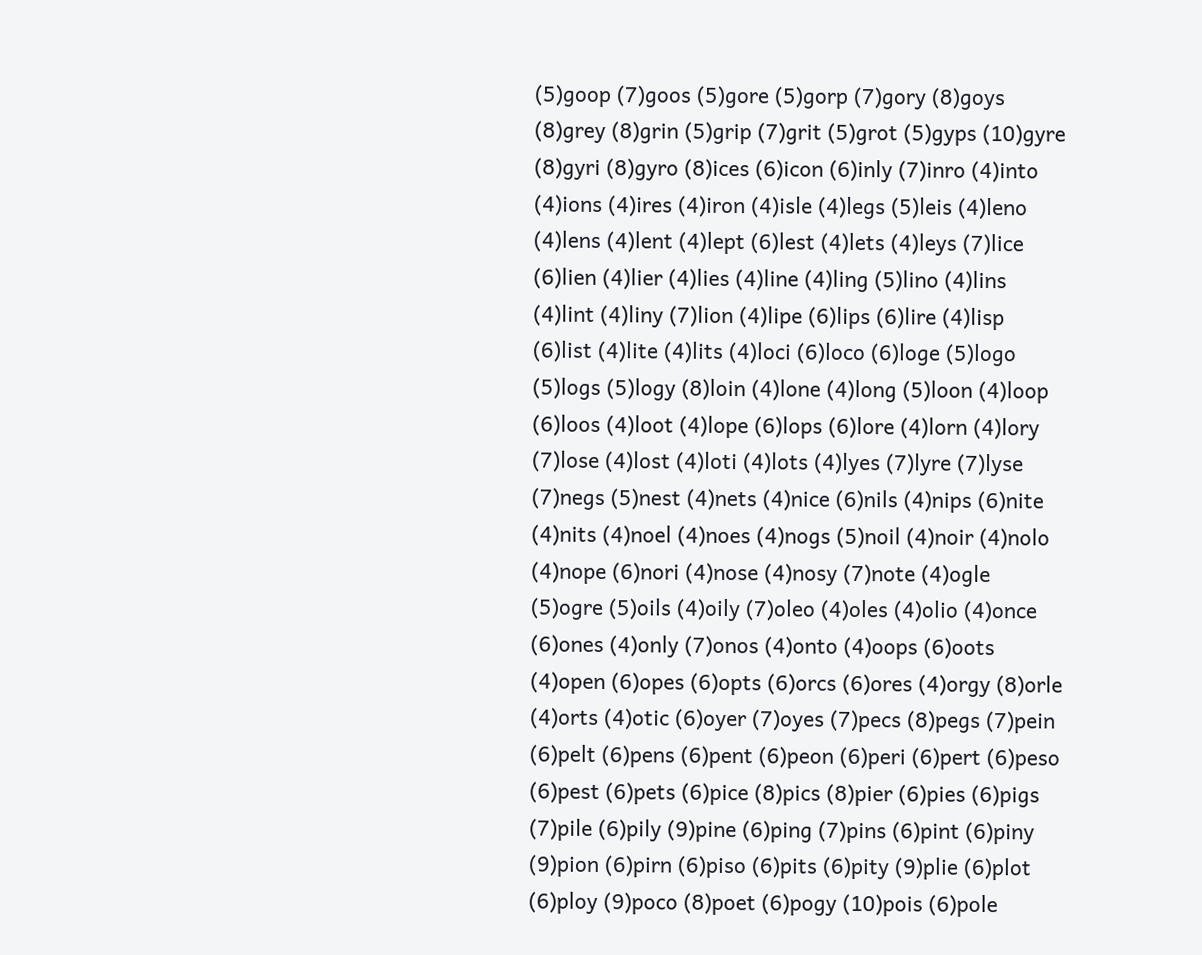(5)goop (7)goos (5)gore (5)gorp (7)gory (8)goys (8)grey (8)grin (5)grip (7)grit (5)grot (5)gyps (10)gyre (8)gyri (8)gyro (8)ices (6)icon (6)inly (7)inro (4)into (4)ions (4)ires (4)iron (4)isle (4)legs (5)leis (4)leno (4)lens (4)lent (4)lept (6)lest (4)lets (4)leys (7)lice (6)lien (4)lier (4)lies (4)line (4)ling (5)lino (4)lins (4)lint (4)liny (7)lion (4)lipe (6)lips (6)lire (4)lisp (6)list (4)lite (4)lits (4)loci (6)loco (6)loge (5)logo (5)logs (5)logy (8)loin (4)lone (4)long (5)loon (4)loop (6)loos (4)loot (4)lope (6)lops (6)lore (4)lorn (4)lory (7)lose (4)lost (4)loti (4)lots (4)lyes (7)lyre (7)lyse (7)negs (5)nest (4)nets (4)nice (6)nils (4)nips (6)nite (4)nits (4)noel (4)noes (4)nogs (5)noil (4)noir (4)nolo (4)nope (6)nori (4)nose (4)nosy (7)note (4)ogle (5)ogre (5)oils (4)oily (7)oleo (4)oles (4)olio (4)once (6)ones (4)only (7)onos (4)onto (4)oops (6)oots (4)open (6)opes (6)opts (6)orcs (6)ores (4)orgy (8)orle (4)orts (4)otic (6)oyer (7)oyes (7)pecs (8)pegs (7)pein (6)pelt (6)pens (6)pent (6)peon (6)peri (6)pert (6)peso (6)pest (6)pets (6)pice (8)pics (8)pier (6)pies (6)pigs (7)pile (6)pily (9)pine (6)ping (7)pins (6)pint (6)piny (9)pion (6)pirn (6)piso (6)pits (6)pity (9)plie (6)plot (6)ploy (9)poco (8)poet (6)pogy (10)pois (6)pole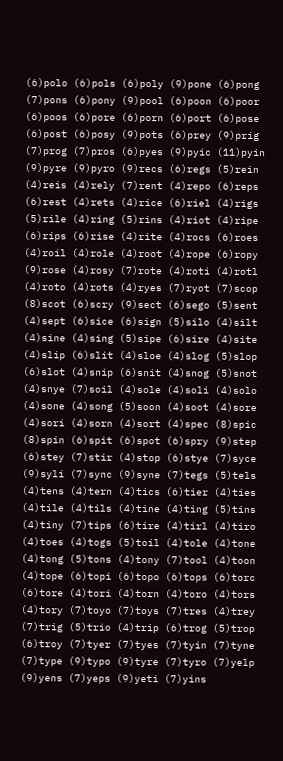(6)polo (6)pols (6)poly (9)pone (6)pong (7)pons (6)pony (9)pool (6)poon (6)poor (6)poos (6)pore (6)porn (6)port (6)pose (6)post (6)posy (9)pots (6)prey (9)prig (7)prog (7)pros (6)pyes (9)pyic (11)pyin (9)pyre (9)pyro (9)recs (6)regs (5)rein (4)reis (4)rely (7)rent (4)repo (6)reps (6)rest (4)rets (4)rice (6)riel (4)rigs (5)rile (4)ring (5)rins (4)riot (4)ripe (6)rips (6)rise (4)rite (4)rocs (6)roes (4)roil (4)role (4)root (4)rope (6)ropy (9)rose (4)rosy (7)rote (4)roti (4)rotl (4)roto (4)rots (4)ryes (7)ryot (7)scop (8)scot (6)scry (9)sect (6)sego (5)sent (4)sept (6)sice (6)sign (5)silo (4)silt (4)sine (4)sing (5)sipe (6)sire (4)site (4)slip (6)slit (4)sloe (4)slog (5)slop (6)slot (4)snip (6)snit (4)snog (5)snot (4)snye (7)soil (4)sole (4)soli (4)solo (4)sone (4)song (5)soon (4)soot (4)sore (4)sori (4)sorn (4)sort (4)spec (8)spic (8)spin (6)spit (6)spot (6)spry (9)step (6)stey (7)stir (4)stop (6)stye (7)syce (9)syli (7)sync (9)syne (7)tegs (5)tels (4)tens (4)tern (4)tics (6)tier (4)ties (4)tile (4)tils (4)tine (4)ting (5)tins (4)tiny (7)tips (6)tire (4)tirl (4)tiro (4)toes (4)togs (5)toil (4)tole (4)tone (4)tong (5)tons (4)tony (7)tool (4)toon (4)tope (6)topi (6)topo (6)tops (6)torc (6)tore (4)tori (4)torn (4)toro (4)tors (4)tory (7)toyo (7)toys (7)tres (4)trey (7)trig (5)trio (4)trip (6)trog (5)trop (6)troy (7)tyer (7)tyes (7)tyin (7)tyne (7)type (9)typo (9)tyre (7)tyro (7)yelp (9)yens (7)yeps (9)yeti (7)yins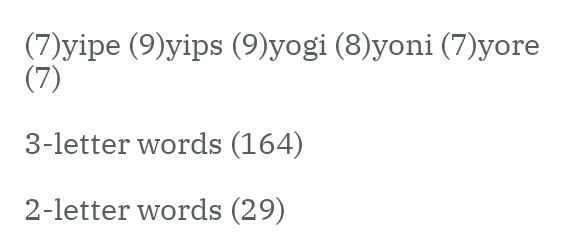(7)yipe (9)yips (9)yogi (8)yoni (7)yore (7)

3-letter words (164)

2-letter words (29)